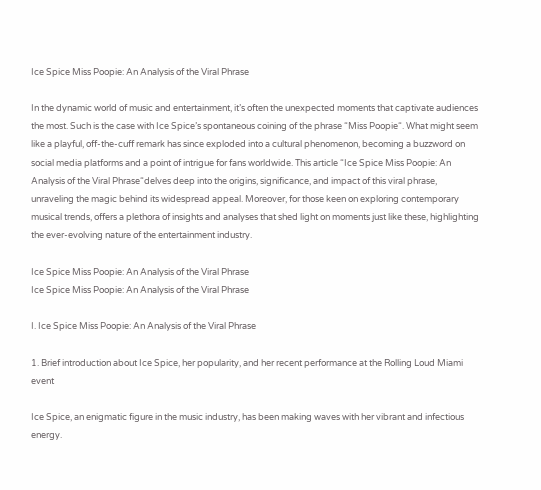Ice Spice Miss Poopie: An Analysis of the Viral Phrase

In the dynamic world of music and entertainment, it’s often the unexpected moments that captivate audiences the most. Such is the case with Ice Spice’s spontaneous coining of the phrase “Miss Poopie“. What might seem like a playful, off-the-cuff remark has since exploded into a cultural phenomenon, becoming a buzzword on social media platforms and a point of intrigue for fans worldwide. This article “Ice Spice Miss Poopie: An Analysis of the Viral Phrase“delves deep into the origins, significance, and impact of this viral phrase, unraveling the magic behind its widespread appeal. Moreover, for those keen on exploring contemporary musical trends, offers a plethora of insights and analyses that shed light on moments just like these, highlighting the ever-evolving nature of the entertainment industry.

Ice Spice Miss Poopie: An Analysis of the Viral Phrase
Ice Spice Miss Poopie: An Analysis of the Viral Phrase

I. Ice Spice Miss Poopie: An Analysis of the Viral Phrase

1. Brief introduction about Ice Spice, her popularity, and her recent performance at the Rolling Loud Miami event

Ice Spice, an enigmatic figure in the music industry, has been making waves with her vibrant and infectious energy.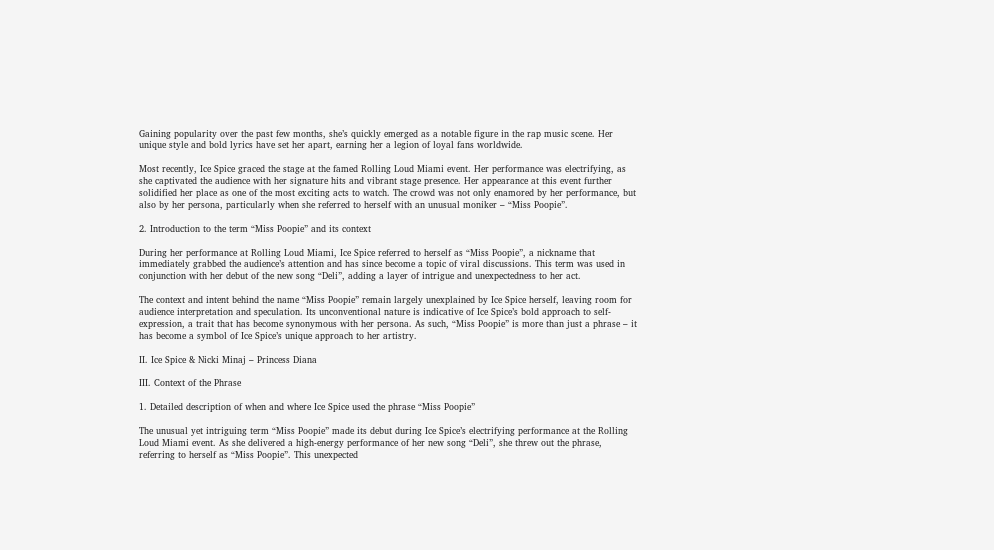Gaining popularity over the past few months, she’s quickly emerged as a notable figure in the rap music scene. Her unique style and bold lyrics have set her apart, earning her a legion of loyal fans worldwide.

Most recently, Ice Spice graced the stage at the famed Rolling Loud Miami event. Her performance was electrifying, as she captivated the audience with her signature hits and vibrant stage presence. Her appearance at this event further solidified her place as one of the most exciting acts to watch. The crowd was not only enamored by her performance, but also by her persona, particularly when she referred to herself with an unusual moniker – “Miss Poopie”.

2. Introduction to the term “Miss Poopie” and its context

During her performance at Rolling Loud Miami, Ice Spice referred to herself as “Miss Poopie”, a nickname that immediately grabbed the audience’s attention and has since become a topic of viral discussions. This term was used in conjunction with her debut of the new song “Deli”, adding a layer of intrigue and unexpectedness to her act.

The context and intent behind the name “Miss Poopie” remain largely unexplained by Ice Spice herself, leaving room for audience interpretation and speculation. Its unconventional nature is indicative of Ice Spice’s bold approach to self-expression, a trait that has become synonymous with her persona. As such, “Miss Poopie” is more than just a phrase – it has become a symbol of Ice Spice’s unique approach to her artistry.

II. Ice Spice & Nicki Minaj – Princess Diana

III. Context of the Phrase

1. Detailed description of when and where Ice Spice used the phrase “Miss Poopie”

The unusual yet intriguing term “Miss Poopie” made its debut during Ice Spice’s electrifying performance at the Rolling Loud Miami event. As she delivered a high-energy performance of her new song “Deli”, she threw out the phrase, referring to herself as “Miss Poopie”. This unexpected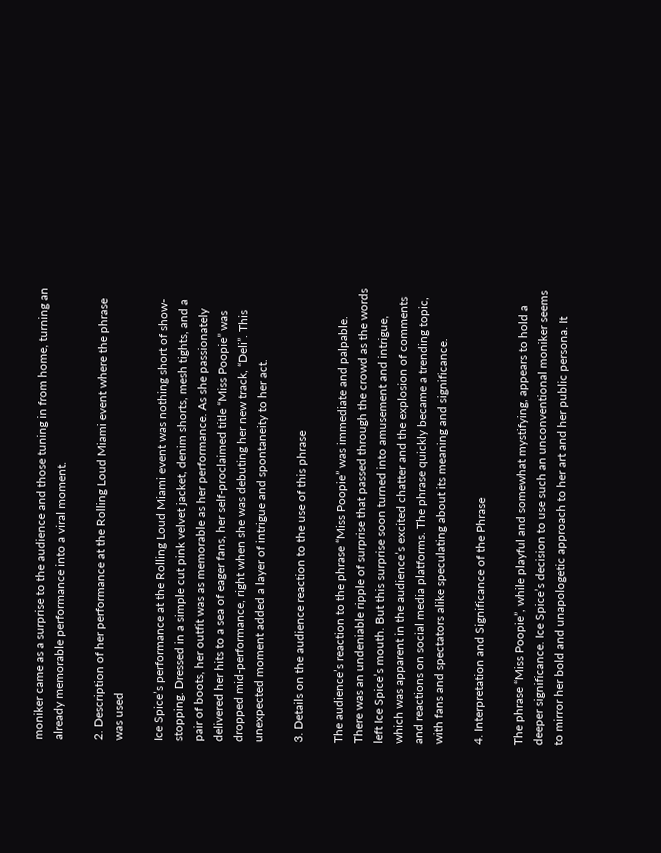moniker came as a surprise to the audience and those tuning in from home, turning an already memorable performance into a viral moment.

2. Description of her performance at the Rolling Loud Miami event where the phrase was used

Ice Spice’s performance at the Rolling Loud Miami event was nothing short of show-stopping. Dressed in a simple cut pink velvet jacket, denim shorts, mesh tights, and a pair of boots, her outfit was as memorable as her performance. As she passionately delivered her hits to a sea of eager fans, her self-proclaimed title “Miss Poopie” was dropped mid-performance, right when she was debuting her new track, “Deli”. This unexpected moment added a layer of intrigue and spontaneity to her act.

3. Details on the audience reaction to the use of this phrase

The audience’s reaction to the phrase “Miss Poopie” was immediate and palpable. There was an undeniable ripple of surprise that passed through the crowd as the words left Ice Spice’s mouth. But this surprise soon turned into amusement and intrigue, which was apparent in the audience’s excited chatter and the explosion of comments and reactions on social media platforms. The phrase quickly became a trending topic, with fans and spectators alike speculating about its meaning and significance.

4. Interpretation and Significance of the Phrase

The phrase “Miss Poopie”, while playful and somewhat mystifying, appears to hold a deeper significance. Ice Spice’s decision to use such an unconventional moniker seems to mirror her bold and unapologetic approach to her art and her public persona. It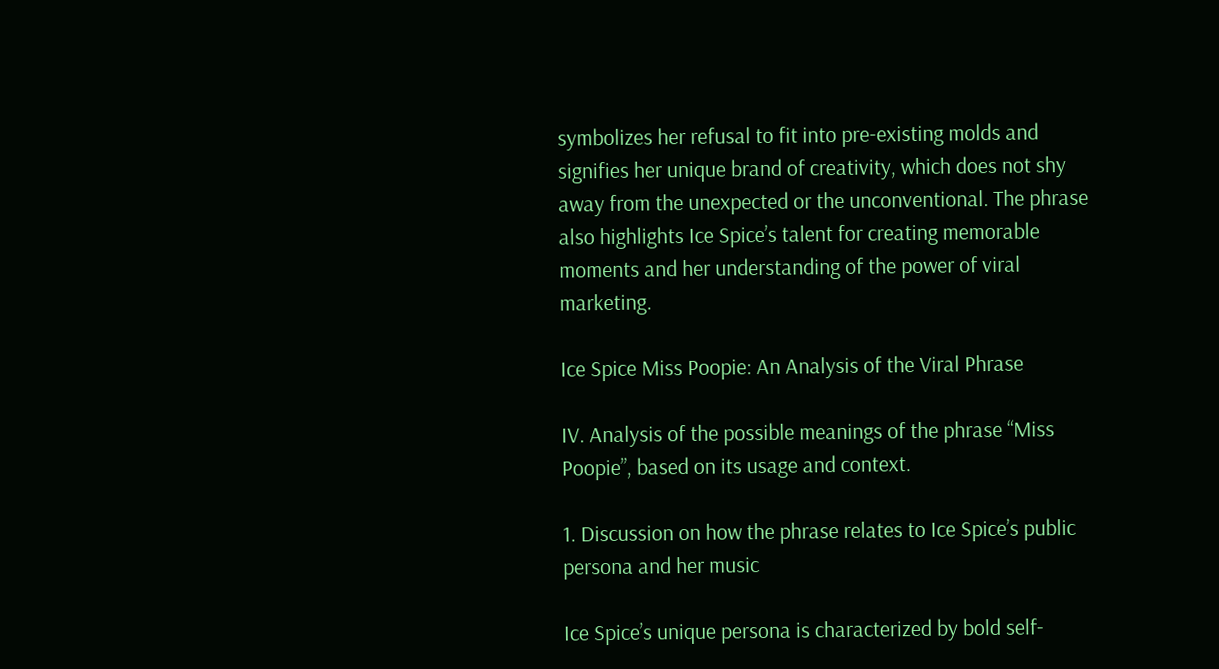symbolizes her refusal to fit into pre-existing molds and signifies her unique brand of creativity, which does not shy away from the unexpected or the unconventional. The phrase also highlights Ice Spice’s talent for creating memorable moments and her understanding of the power of viral marketing.

Ice Spice Miss Poopie: An Analysis of the Viral Phrase

IV. Analysis of the possible meanings of the phrase “Miss Poopie”, based on its usage and context.

1. Discussion on how the phrase relates to Ice Spice’s public persona and her music

Ice Spice’s unique persona is characterized by bold self-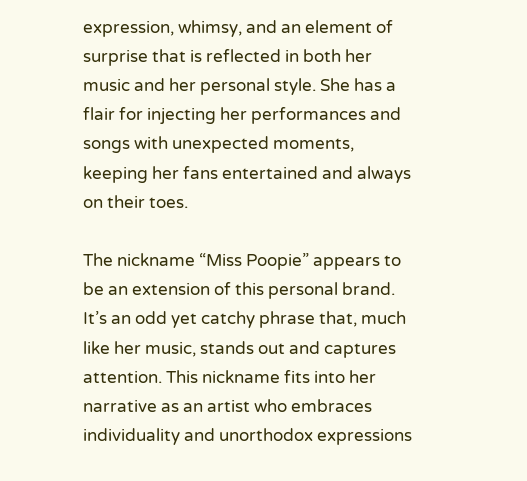expression, whimsy, and an element of surprise that is reflected in both her music and her personal style. She has a flair for injecting her performances and songs with unexpected moments, keeping her fans entertained and always on their toes.

The nickname “Miss Poopie” appears to be an extension of this personal brand. It’s an odd yet catchy phrase that, much like her music, stands out and captures attention. This nickname fits into her narrative as an artist who embraces individuality and unorthodox expressions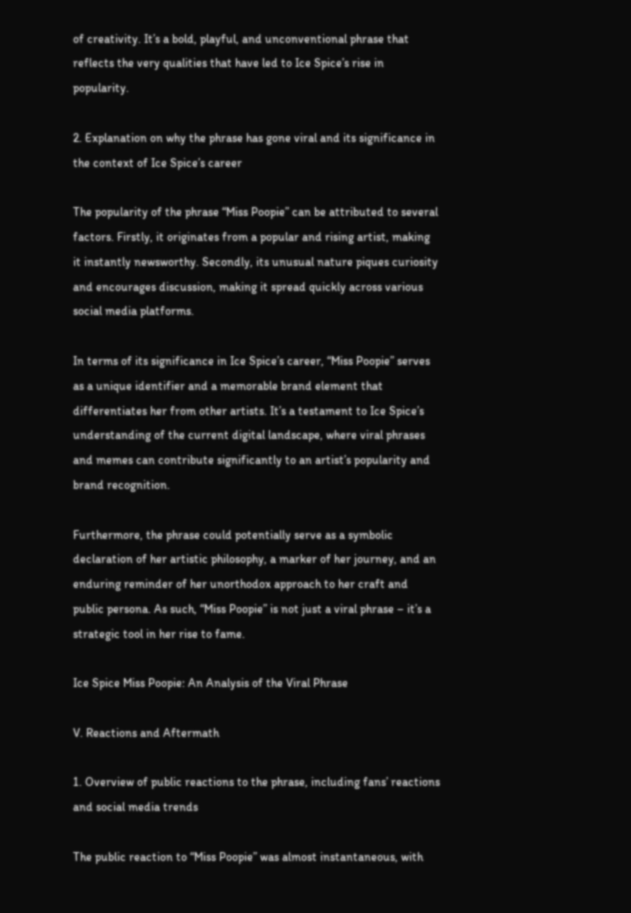of creativity. It’s a bold, playful, and unconventional phrase that reflects the very qualities that have led to Ice Spice’s rise in popularity.

2. Explanation on why the phrase has gone viral and its significance in the context of Ice Spice’s career

The popularity of the phrase “Miss Poopie” can be attributed to several factors. Firstly, it originates from a popular and rising artist, making it instantly newsworthy. Secondly, its unusual nature piques curiosity and encourages discussion, making it spread quickly across various social media platforms.

In terms of its significance in Ice Spice’s career, “Miss Poopie” serves as a unique identifier and a memorable brand element that differentiates her from other artists. It’s a testament to Ice Spice’s understanding of the current digital landscape, where viral phrases and memes can contribute significantly to an artist’s popularity and brand recognition.

Furthermore, the phrase could potentially serve as a symbolic declaration of her artistic philosophy, a marker of her journey, and an enduring reminder of her unorthodox approach to her craft and public persona. As such, “Miss Poopie” is not just a viral phrase – it’s a strategic tool in her rise to fame.

Ice Spice Miss Poopie: An Analysis of the Viral Phrase

V. Reactions and Aftermath

1. Overview of public reactions to the phrase, including fans’ reactions and social media trends

The public reaction to “Miss Poopie” was almost instantaneous, with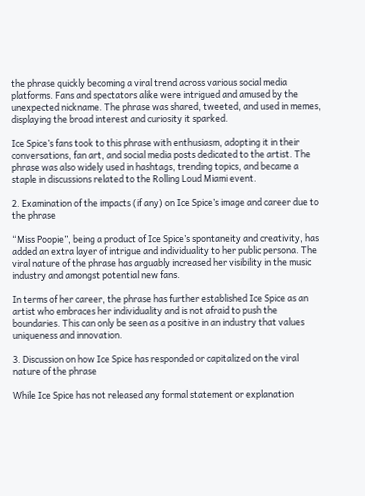the phrase quickly becoming a viral trend across various social media platforms. Fans and spectators alike were intrigued and amused by the unexpected nickname. The phrase was shared, tweeted, and used in memes, displaying the broad interest and curiosity it sparked.

Ice Spice’s fans took to this phrase with enthusiasm, adopting it in their conversations, fan art, and social media posts dedicated to the artist. The phrase was also widely used in hashtags, trending topics, and became a staple in discussions related to the Rolling Loud Miami event.

2. Examination of the impacts (if any) on Ice Spice’s image and career due to the phrase

“Miss Poopie”, being a product of Ice Spice’s spontaneity and creativity, has added an extra layer of intrigue and individuality to her public persona. The viral nature of the phrase has arguably increased her visibility in the music industry and amongst potential new fans.

In terms of her career, the phrase has further established Ice Spice as an artist who embraces her individuality and is not afraid to push the boundaries. This can only be seen as a positive in an industry that values uniqueness and innovation.

3. Discussion on how Ice Spice has responded or capitalized on the viral nature of the phrase

While Ice Spice has not released any formal statement or explanation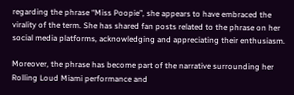regarding the phrase “Miss Poopie”, she appears to have embraced the virality of the term. She has shared fan posts related to the phrase on her social media platforms, acknowledging and appreciating their enthusiasm.

Moreover, the phrase has become part of the narrative surrounding her Rolling Loud Miami performance and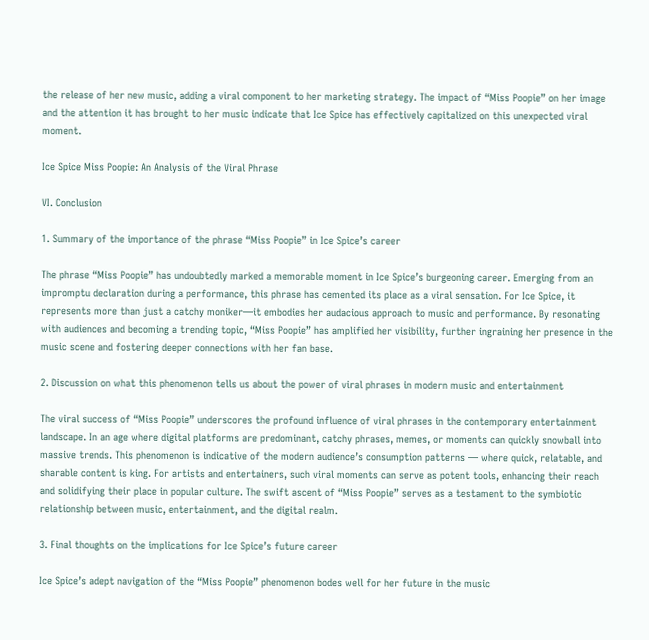the release of her new music, adding a viral component to her marketing strategy. The impact of “Miss Poopie” on her image and the attention it has brought to her music indicate that Ice Spice has effectively capitalized on this unexpected viral moment.

Ice Spice Miss Poopie: An Analysis of the Viral Phrase

VI. Conclusion

1. Summary of the importance of the phrase “Miss Poopie” in Ice Spice’s career

The phrase “Miss Poopie” has undoubtedly marked a memorable moment in Ice Spice’s burgeoning career. Emerging from an impromptu declaration during a performance, this phrase has cemented its place as a viral sensation. For Ice Spice, it represents more than just a catchy moniker—it embodies her audacious approach to music and performance. By resonating with audiences and becoming a trending topic, “Miss Poopie” has amplified her visibility, further ingraining her presence in the music scene and fostering deeper connections with her fan base.

2. Discussion on what this phenomenon tells us about the power of viral phrases in modern music and entertainment

The viral success of “Miss Poopie” underscores the profound influence of viral phrases in the contemporary entertainment landscape. In an age where digital platforms are predominant, catchy phrases, memes, or moments can quickly snowball into massive trends. This phenomenon is indicative of the modern audience’s consumption patterns — where quick, relatable, and sharable content is king. For artists and entertainers, such viral moments can serve as potent tools, enhancing their reach and solidifying their place in popular culture. The swift ascent of “Miss Poopie” serves as a testament to the symbiotic relationship between music, entertainment, and the digital realm.

3. Final thoughts on the implications for Ice Spice’s future career

Ice Spice’s adept navigation of the “Miss Poopie” phenomenon bodes well for her future in the music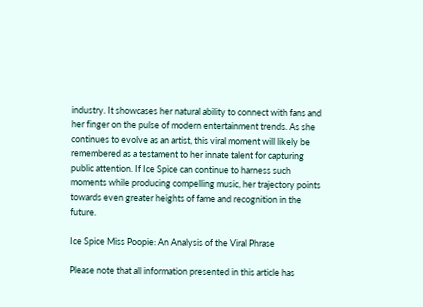industry. It showcases her natural ability to connect with fans and her finger on the pulse of modern entertainment trends. As she continues to evolve as an artist, this viral moment will likely be remembered as a testament to her innate talent for capturing public attention. If Ice Spice can continue to harness such moments while producing compelling music, her trajectory points towards even greater heights of fame and recognition in the future.

Ice Spice Miss Poopie: An Analysis of the Viral Phrase

Please note that all information presented in this article has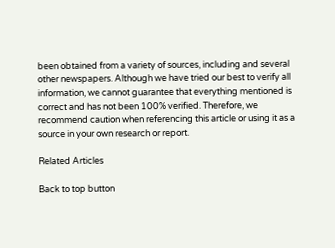been obtained from a variety of sources, including and several other newspapers. Although we have tried our best to verify all information, we cannot guarantee that everything mentioned is correct and has not been 100% verified. Therefore, we recommend caution when referencing this article or using it as a source in your own research or report.

Related Articles

Back to top button